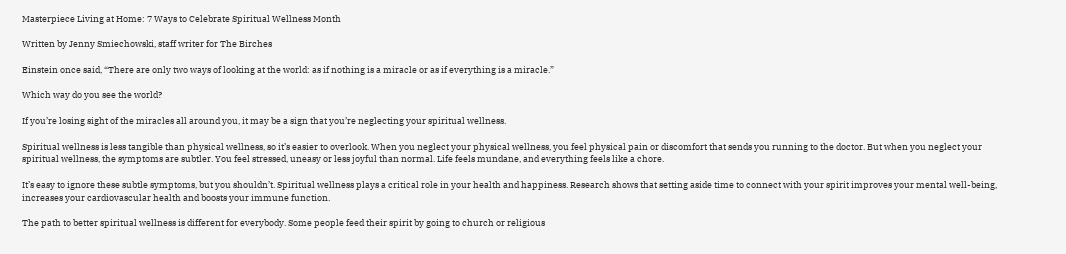Masterpiece Living at Home: 7 Ways to Celebrate Spiritual Wellness Month

Written by Jenny Smiechowski, staff writer for The Birches

Einstein once said, “There are only two ways of looking at the world: as if nothing is a miracle or as if everything is a miracle.”

Which way do you see the world?

If you’re losing sight of the miracles all around you, it may be a sign that you’re neglecting your spiritual wellness.

Spiritual wellness is less tangible than physical wellness, so it’s easier to overlook. When you neglect your physical wellness, you feel physical pain or discomfort that sends you running to the doctor. But when you neglect your spiritual wellness, the symptoms are subtler. You feel stressed, uneasy or less joyful than normal. Life feels mundane, and everything feels like a chore.

It’s easy to ignore these subtle symptoms, but you shouldn’t. Spiritual wellness plays a critical role in your health and happiness. Research shows that setting aside time to connect with your spirit improves your mental well-being, increases your cardiovascular health and boosts your immune function.

The path to better spiritual wellness is different for everybody. Some people feed their spirit by going to church or religious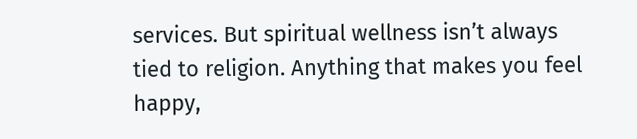services. But spiritual wellness isn’t always tied to religion. Anything that makes you feel happy,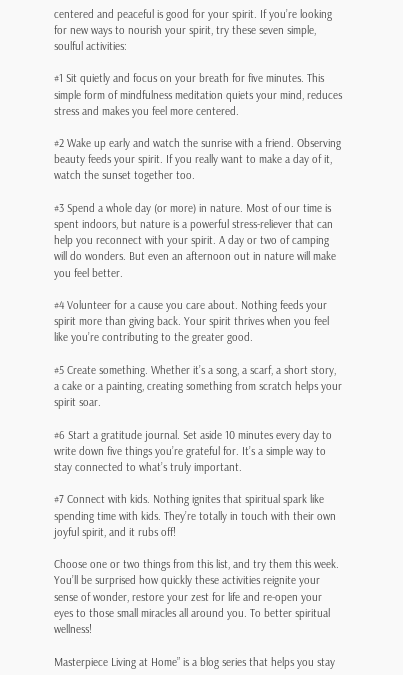centered and peaceful is good for your spirit. If you’re looking for new ways to nourish your spirit, try these seven simple, soulful activities:

#1 Sit quietly and focus on your breath for five minutes. This simple form of mindfulness meditation quiets your mind, reduces stress and makes you feel more centered.

#2 Wake up early and watch the sunrise with a friend. Observing beauty feeds your spirit. If you really want to make a day of it, watch the sunset together too.

#3 Spend a whole day (or more) in nature. Most of our time is spent indoors, but nature is a powerful stress-reliever that can help you reconnect with your spirit. A day or two of camping will do wonders. But even an afternoon out in nature will make you feel better.

#4 Volunteer for a cause you care about. Nothing feeds your spirit more than giving back. Your spirit thrives when you feel like you’re contributing to the greater good.

#5 Create something. Whether it’s a song, a scarf, a short story, a cake or a painting, creating something from scratch helps your spirit soar.

#6 Start a gratitude journal. Set aside 10 minutes every day to write down five things you’re grateful for. It’s a simple way to stay connected to what’s truly important.

#7 Connect with kids. Nothing ignites that spiritual spark like spending time with kids. They’re totally in touch with their own joyful spirit, and it rubs off!

Choose one or two things from this list, and try them this week. You’ll be surprised how quickly these activities reignite your sense of wonder, restore your zest for life and re-open your eyes to those small miracles all around you. To better spiritual wellness!

Masterpiece Living at Home” is a blog series that helps you stay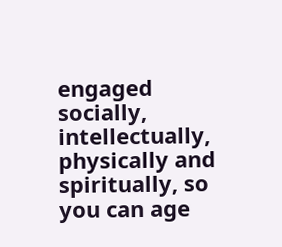engaged socially, intellectually, physically and spiritually, so you can age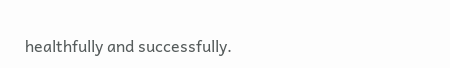healthfully and successfully.